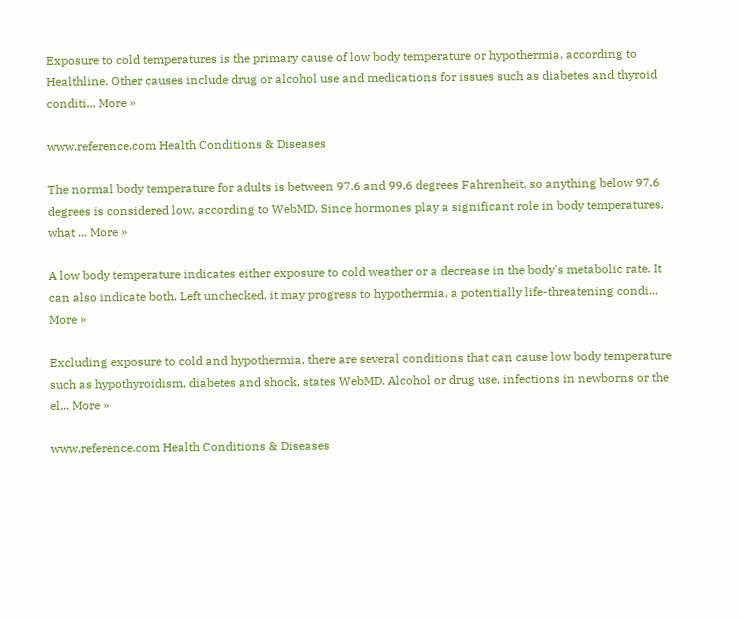Exposure to cold temperatures is the primary cause of low body temperature or hypothermia, according to Healthline. Other causes include drug or alcohol use and medications for issues such as diabetes and thyroid conditi... More »

www.reference.com Health Conditions & Diseases

The normal body temperature for adults is between 97.6 and 99.6 degrees Fahrenheit, so anything below 97.6 degrees is considered low, according to WebMD. Since hormones play a significant role in body temperatures, what ... More »

A low body temperature indicates either exposure to cold weather or a decrease in the body's metabolic rate. It can also indicate both. Left unchecked, it may progress to hypothermia, a potentially life-threatening condi... More »

Excluding exposure to cold and hypothermia, there are several conditions that can cause low body temperature such as hypothyroidism, diabetes and shock, states WebMD. Alcohol or drug use, infections in newborns or the el... More »

www.reference.com Health Conditions & Diseases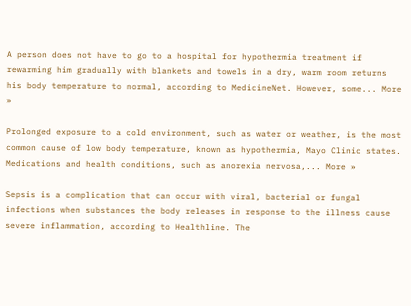A person does not have to go to a hospital for hypothermia treatment if rewarming him gradually with blankets and towels in a dry, warm room returns his body temperature to normal, according to MedicineNet. However, some... More »

Prolonged exposure to a cold environment, such as water or weather, is the most common cause of low body temperature, known as hypothermia, Mayo Clinic states. Medications and health conditions, such as anorexia nervosa,... More »

Sepsis is a complication that can occur with viral, bacterial or fungal infections when substances the body releases in response to the illness cause severe inflammation, according to Healthline. The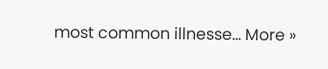most common illnesse... More »